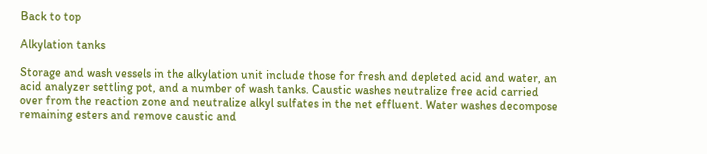Back to top

Alkylation tanks

Storage and wash vessels in the alkylation unit include those for fresh and depleted acid and water, an acid analyzer settling pot, and a number of wash tanks. Caustic washes neutralize free acid carried over from the reaction zone and neutralize alkyl sulfates in the net effluent. Water washes decompose remaining esters and remove caustic and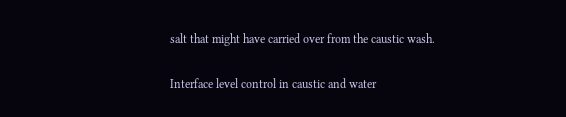salt that might have carried over from the caustic wash.


Interface level control in caustic and water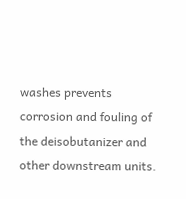washes prevents corrosion and fouling of the deisobutanizer and other downstream units.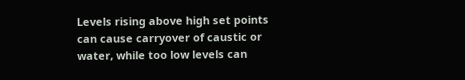Levels rising above high set points can cause carryover of caustic or water, while too low levels can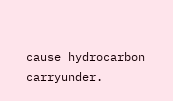cause hydrocarbon carryunder.